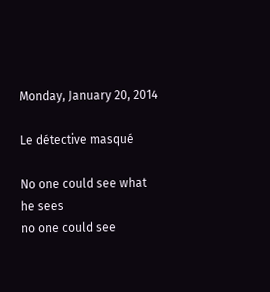Monday, January 20, 2014

Le détective masqué

No one could see what he sees
no one could see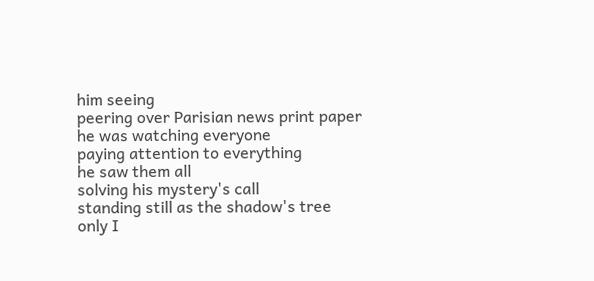him seeing
peering over Parisian news print paper
he was watching everyone
paying attention to everything
he saw them all
solving his mystery's call
standing still as the shadow's tree
only I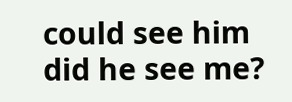could see him
did he see me?